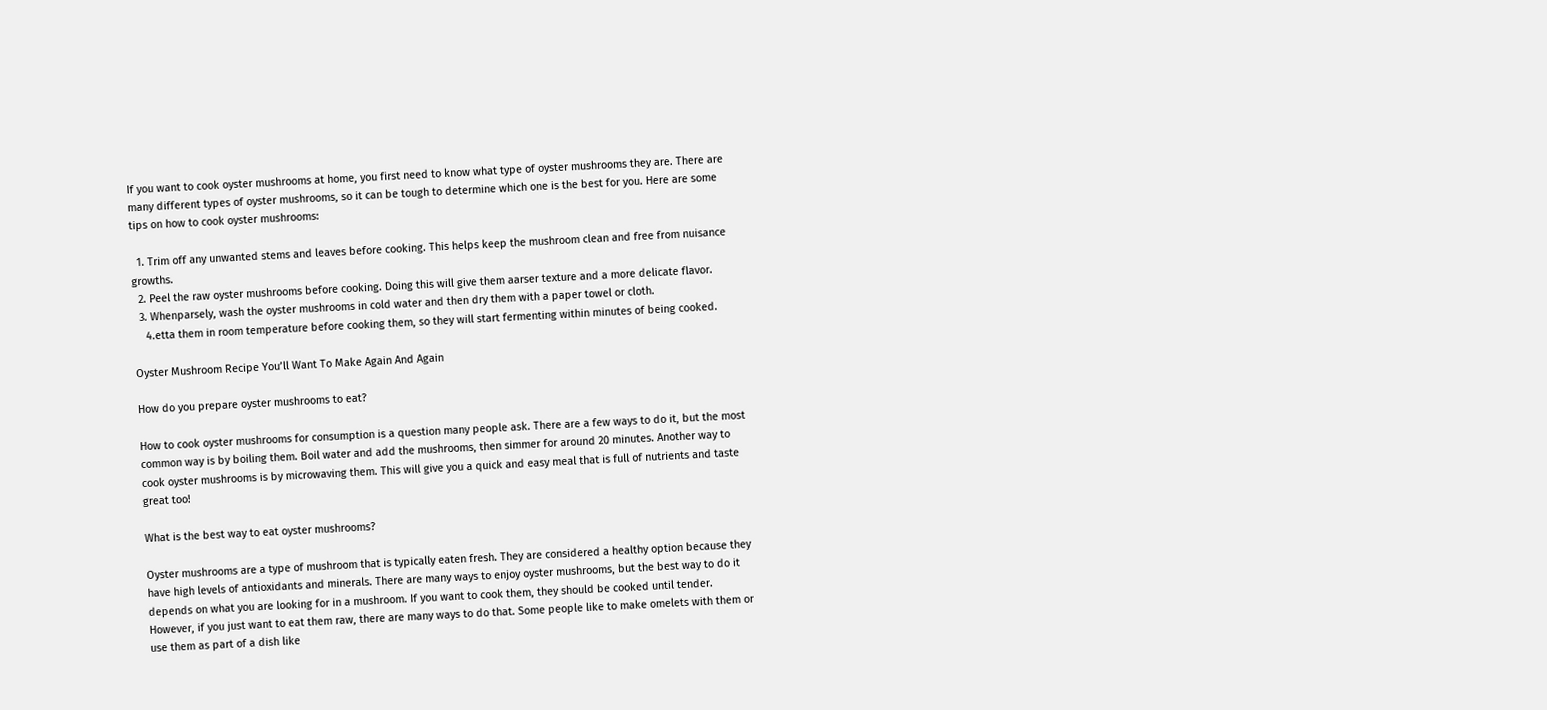If you want to cook oyster mushrooms at home, you first need to know what type of oyster mushrooms they are. There are many different types of oyster mushrooms, so it can be tough to determine which one is the best for you. Here are some tips on how to cook oyster mushrooms:

  1. Trim off any unwanted stems and leaves before cooking. This helps keep the mushroom clean and free from nuisance growths.
  2. Peel the raw oyster mushrooms before cooking. Doing this will give them aarser texture and a more delicate flavor.
  3. Whenparsely, wash the oyster mushrooms in cold water and then dry them with a paper towel or cloth.
    4.etta them in room temperature before cooking them, so they will start fermenting within minutes of being cooked.

Oyster Mushroom Recipe You’ll Want To Make Again And Again

How do you prepare oyster mushrooms to eat?

How to cook oyster mushrooms for consumption is a question many people ask. There are a few ways to do it, but the most common way is by boiling them. Boil water and add the mushrooms, then simmer for around 20 minutes. Another way to cook oyster mushrooms is by microwaving them. This will give you a quick and easy meal that is full of nutrients and taste great too!

What is the best way to eat oyster mushrooms?

Oyster mushrooms are a type of mushroom that is typically eaten fresh. They are considered a healthy option because they have high levels of antioxidants and minerals. There are many ways to enjoy oyster mushrooms, but the best way to do it depends on what you are looking for in a mushroom. If you want to cook them, they should be cooked until tender. However, if you just want to eat them raw, there are many ways to do that. Some people like to make omelets with them or use them as part of a dish like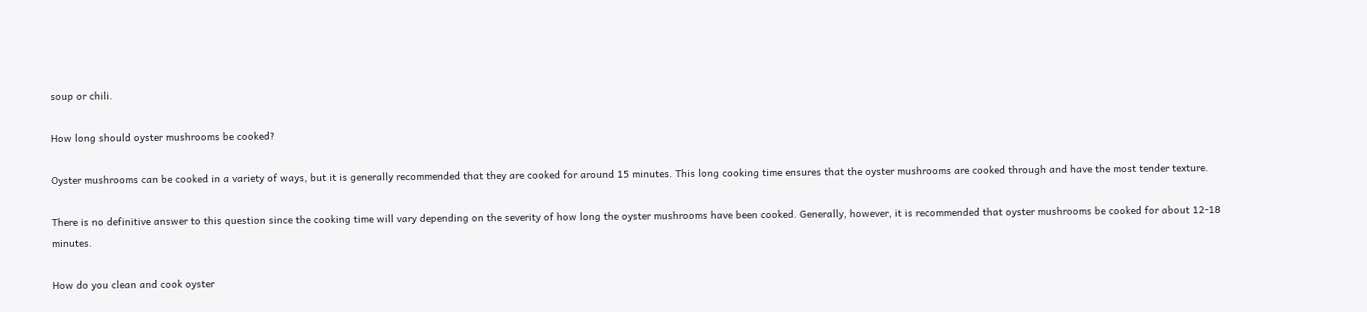soup or chili.

How long should oyster mushrooms be cooked?

Oyster mushrooms can be cooked in a variety of ways, but it is generally recommended that they are cooked for around 15 minutes. This long cooking time ensures that the oyster mushrooms are cooked through and have the most tender texture.

There is no definitive answer to this question since the cooking time will vary depending on the severity of how long the oyster mushrooms have been cooked. Generally, however, it is recommended that oyster mushrooms be cooked for about 12-18 minutes.

How do you clean and cook oyster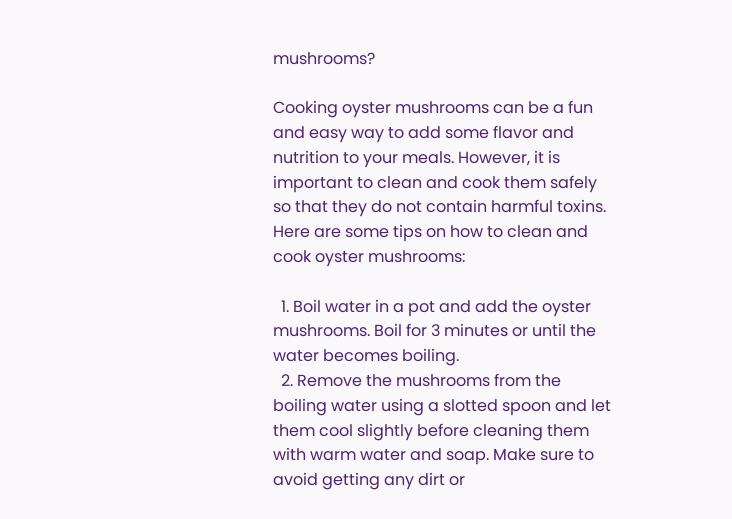mushrooms?

Cooking oyster mushrooms can be a fun and easy way to add some flavor and nutrition to your meals. However, it is important to clean and cook them safely so that they do not contain harmful toxins. Here are some tips on how to clean and cook oyster mushrooms:

  1. Boil water in a pot and add the oyster mushrooms. Boil for 3 minutes or until the water becomes boiling.
  2. Remove the mushrooms from the boiling water using a slotted spoon and let them cool slightly before cleaning them with warm water and soap. Make sure to avoid getting any dirt or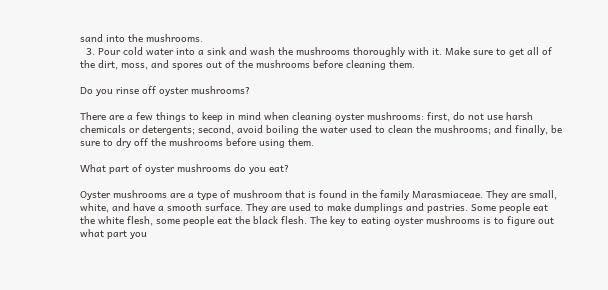sand into the mushrooms.
  3. Pour cold water into a sink and wash the mushrooms thoroughly with it. Make sure to get all of the dirt, moss, and spores out of the mushrooms before cleaning them.

Do you rinse off oyster mushrooms?

There are a few things to keep in mind when cleaning oyster mushrooms: first, do not use harsh chemicals or detergents; second, avoid boiling the water used to clean the mushrooms; and finally, be sure to dry off the mushrooms before using them.

What part of oyster mushrooms do you eat?

Oyster mushrooms are a type of mushroom that is found in the family Marasmiaceae. They are small, white, and have a smooth surface. They are used to make dumplings and pastries. Some people eat the white flesh, some people eat the black flesh. The key to eating oyster mushrooms is to figure out what part you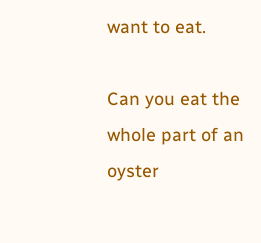want to eat.

Can you eat the whole part of an oyster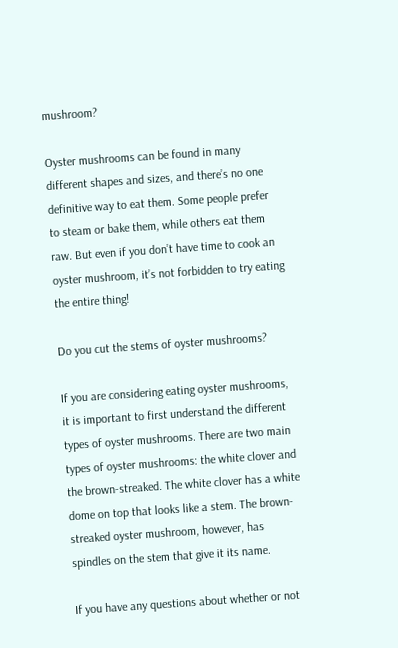mushroom?

Oyster mushrooms can be found in many different shapes and sizes, and there’s no one definitive way to eat them. Some people prefer to steam or bake them, while others eat them raw. But even if you don’t have time to cook an oyster mushroom, it’s not forbidden to try eating the entire thing!

Do you cut the stems of oyster mushrooms?

If you are considering eating oyster mushrooms, it is important to first understand the different types of oyster mushrooms. There are two main types of oyster mushrooms: the white clover and the brown-streaked. The white clover has a white dome on top that looks like a stem. The brown-streaked oyster mushroom, however, has spindles on the stem that give it its name.

If you have any questions about whether or not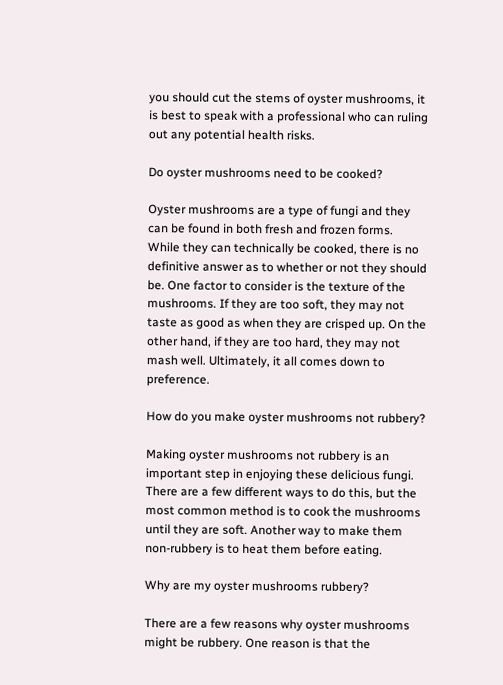you should cut the stems of oyster mushrooms, it is best to speak with a professional who can ruling out any potential health risks.

Do oyster mushrooms need to be cooked?

Oyster mushrooms are a type of fungi and they can be found in both fresh and frozen forms. While they can technically be cooked, there is no definitive answer as to whether or not they should be. One factor to consider is the texture of the mushrooms. If they are too soft, they may not taste as good as when they are crisped up. On the other hand, if they are too hard, they may not mash well. Ultimately, it all comes down to preference.

How do you make oyster mushrooms not rubbery?

Making oyster mushrooms not rubbery is an important step in enjoying these delicious fungi. There are a few different ways to do this, but the most common method is to cook the mushrooms until they are soft. Another way to make them non-rubbery is to heat them before eating.

Why are my oyster mushrooms rubbery?

There are a few reasons why oyster mushrooms might be rubbery. One reason is that the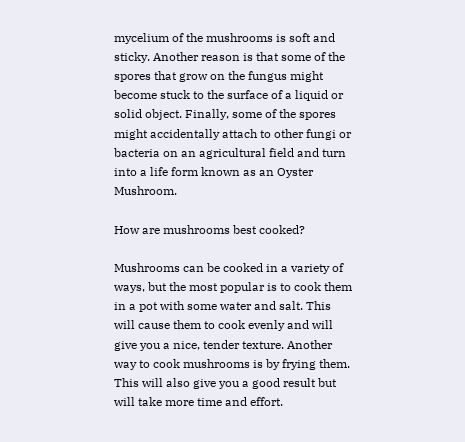mycelium of the mushrooms is soft and sticky. Another reason is that some of the spores that grow on the fungus might become stuck to the surface of a liquid or solid object. Finally, some of the spores might accidentally attach to other fungi or bacteria on an agricultural field and turn into a life form known as an Oyster Mushroom.

How are mushrooms best cooked?

Mushrooms can be cooked in a variety of ways, but the most popular is to cook them in a pot with some water and salt. This will cause them to cook evenly and will give you a nice, tender texture. Another way to cook mushrooms is by frying them. This will also give you a good result but will take more time and effort.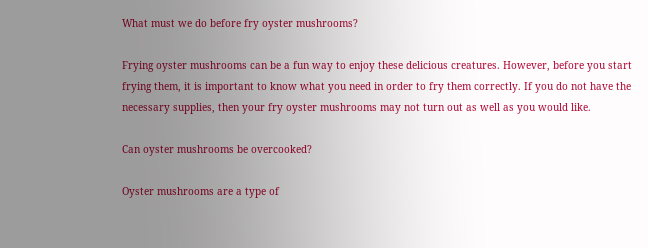What must we do before fry oyster mushrooms?

Frying oyster mushrooms can be a fun way to enjoy these delicious creatures. However, before you start frying them, it is important to know what you need in order to fry them correctly. If you do not have the necessary supplies, then your fry oyster mushrooms may not turn out as well as you would like.

Can oyster mushrooms be overcooked?

Oyster mushrooms are a type of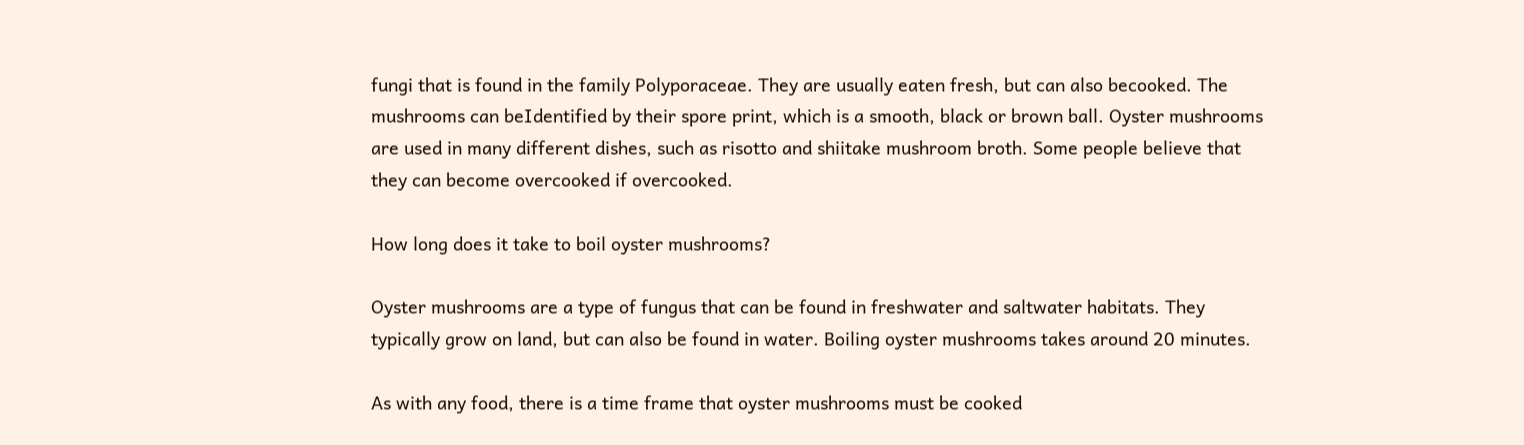fungi that is found in the family Polyporaceae. They are usually eaten fresh, but can also becooked. The mushrooms can beIdentified by their spore print, which is a smooth, black or brown ball. Oyster mushrooms are used in many different dishes, such as risotto and shiitake mushroom broth. Some people believe that they can become overcooked if overcooked.

How long does it take to boil oyster mushrooms?

Oyster mushrooms are a type of fungus that can be found in freshwater and saltwater habitats. They typically grow on land, but can also be found in water. Boiling oyster mushrooms takes around 20 minutes.

As with any food, there is a time frame that oyster mushrooms must be cooked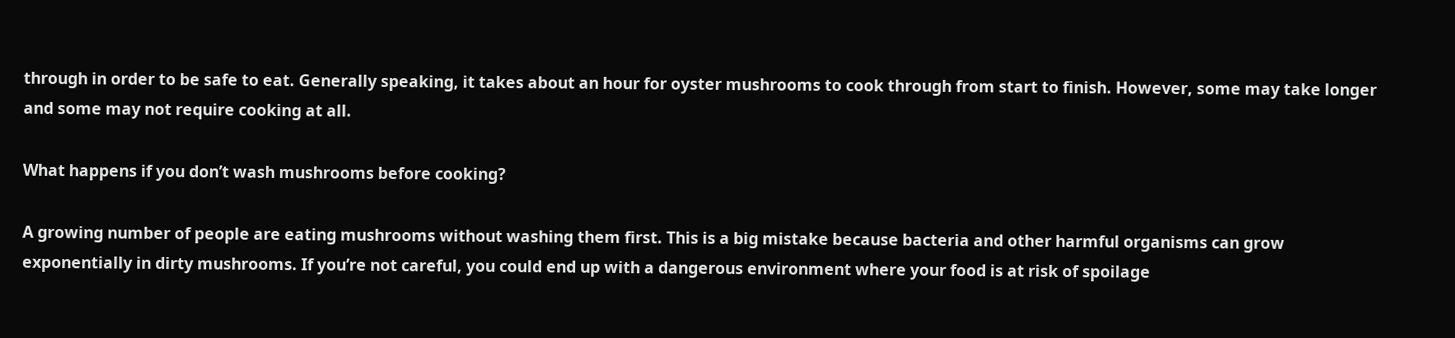through in order to be safe to eat. Generally speaking, it takes about an hour for oyster mushrooms to cook through from start to finish. However, some may take longer and some may not require cooking at all.

What happens if you don’t wash mushrooms before cooking?

A growing number of people are eating mushrooms without washing them first. This is a big mistake because bacteria and other harmful organisms can grow exponentially in dirty mushrooms. If you’re not careful, you could end up with a dangerous environment where your food is at risk of spoilage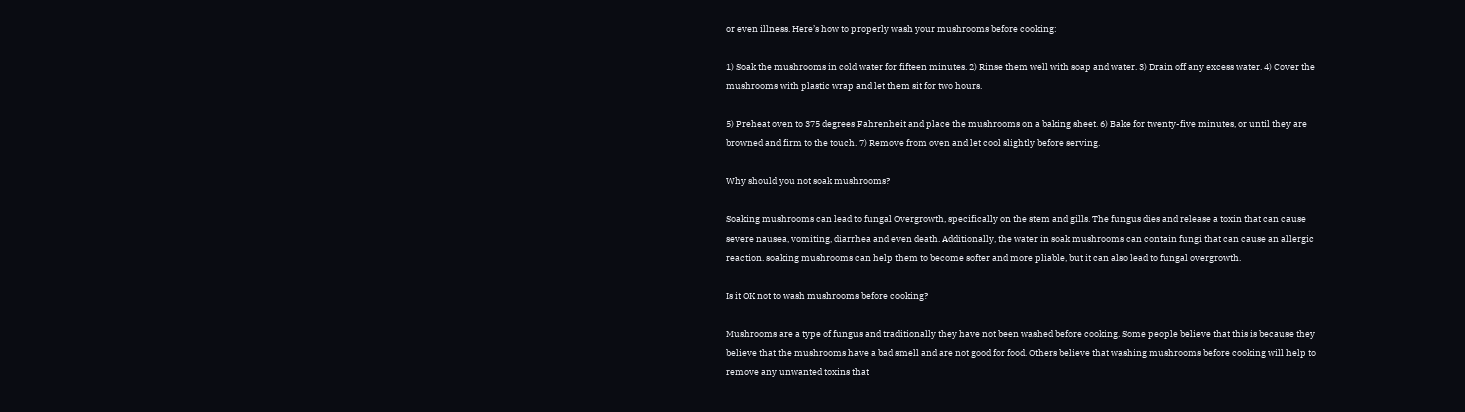or even illness. Here’s how to properly wash your mushrooms before cooking:

1) Soak the mushrooms in cold water for fifteen minutes. 2) Rinse them well with soap and water. 3) Drain off any excess water. 4) Cover the mushrooms with plastic wrap and let them sit for two hours.

5) Preheat oven to 375 degrees Fahrenheit and place the mushrooms on a baking sheet. 6) Bake for twenty-five minutes, or until they are browned and firm to the touch. 7) Remove from oven and let cool slightly before serving.

Why should you not soak mushrooms?

Soaking mushrooms can lead to fungal Overgrowth, specifically on the stem and gills. The fungus dies and release a toxin that can cause severe nausea, vomiting, diarrhea and even death. Additionally, the water in soak mushrooms can contain fungi that can cause an allergic reaction. soaking mushrooms can help them to become softer and more pliable, but it can also lead to fungal overgrowth.

Is it OK not to wash mushrooms before cooking?

Mushrooms are a type of fungus and traditionally they have not been washed before cooking. Some people believe that this is because they believe that the mushrooms have a bad smell and are not good for food. Others believe that washing mushrooms before cooking will help to remove any unwanted toxins that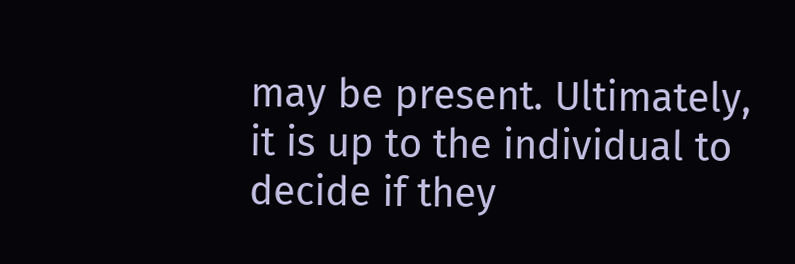may be present. Ultimately, it is up to the individual to decide if they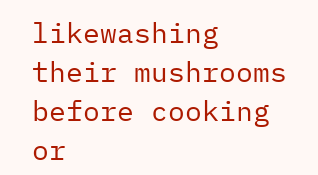likewashing their mushrooms before cooking or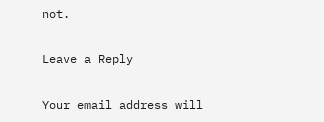not.

Leave a Reply

Your email address will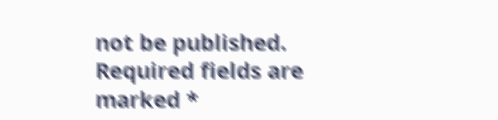not be published. Required fields are marked *